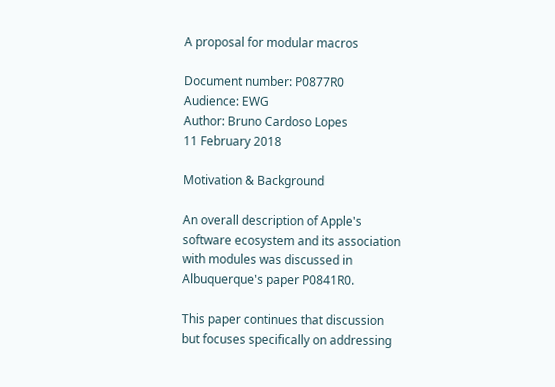A proposal for modular macros

Document number: P0877R0
Audience: EWG
Author: Bruno Cardoso Lopes
11 February 2018

Motivation & Background

An overall description of Apple's software ecosystem and its association with modules was discussed in Albuquerque's paper P0841R0.

This paper continues that discussion but focuses specifically on addressing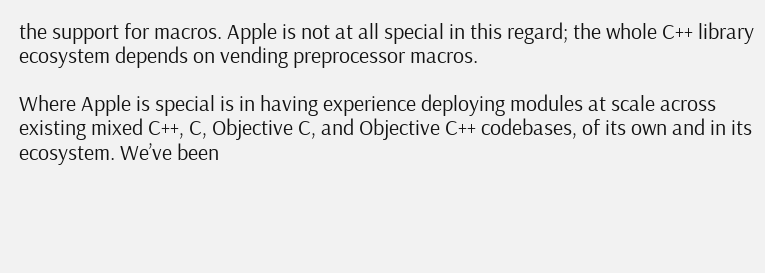the support for macros. Apple is not at all special in this regard; the whole C++ library ecosystem depends on vending preprocessor macros.

Where Apple is special is in having experience deploying modules at scale across existing mixed C++, C, Objective C, and Objective C++ codebases, of its own and in its ecosystem. We’ve been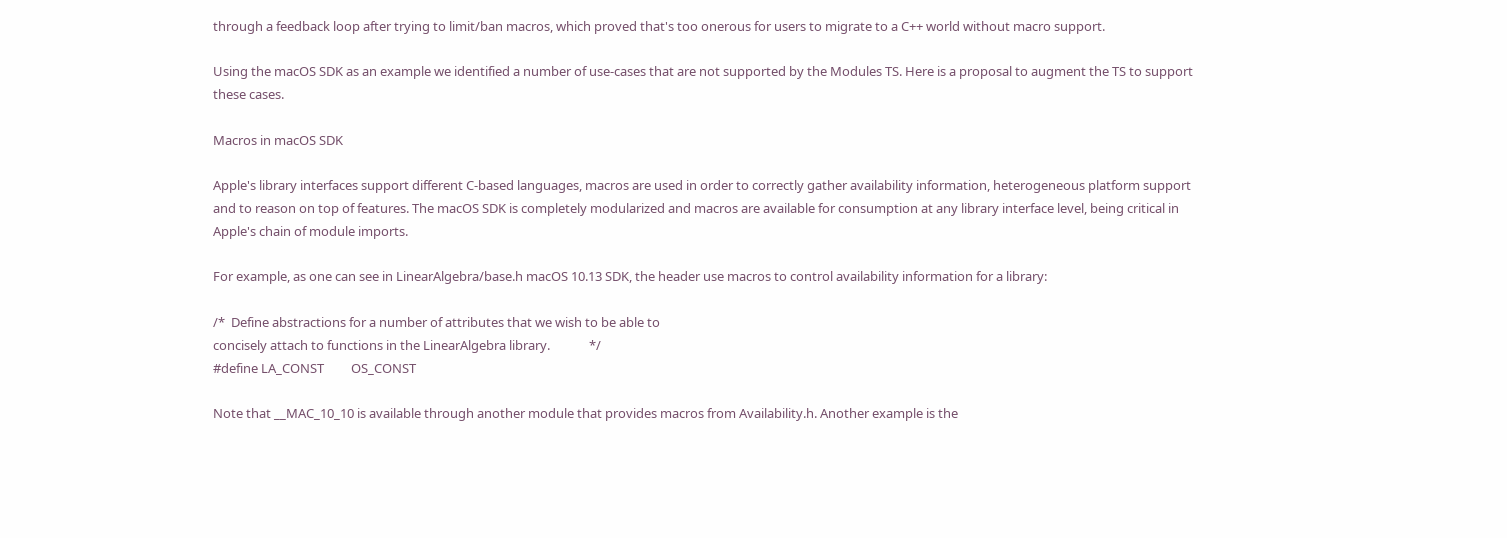through a feedback loop after trying to limit/ban macros, which proved that's too onerous for users to migrate to a C++ world without macro support.

Using the macOS SDK as an example we identified a number of use-cases that are not supported by the Modules TS. Here is a proposal to augment the TS to support these cases.

Macros in macOS SDK

Apple's library interfaces support different C-based languages, macros are used in order to correctly gather availability information, heterogeneous platform support and to reason on top of features. The macOS SDK is completely modularized and macros are available for consumption at any library interface level, being critical in Apple's chain of module imports.

For example, as one can see in LinearAlgebra/base.h macOS 10.13 SDK, the header use macros to control availability information for a library:

/*  Define abstractions for a number of attributes that we wish to be able to
concisely attach to functions in the LinearAlgebra library.             */
#define LA_CONST         OS_CONST

Note that __MAC_10_10 is available through another module that provides macros from Availability.h. Another example is the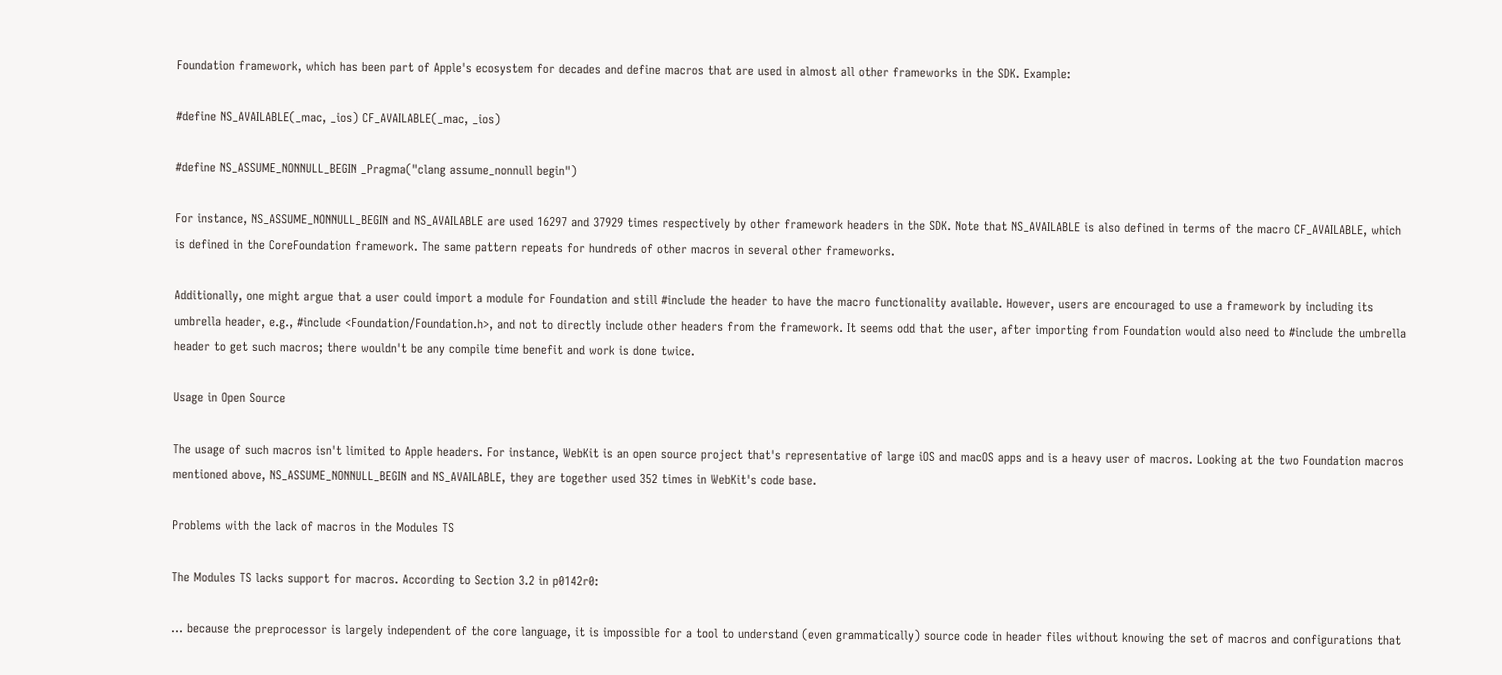Foundation framework, which has been part of Apple's ecosystem for decades and define macros that are used in almost all other frameworks in the SDK. Example:

#define NS_AVAILABLE(_mac, _ios) CF_AVAILABLE(_mac, _ios)

#define NS_ASSUME_NONNULL_BEGIN _Pragma("clang assume_nonnull begin")

For instance, NS_ASSUME_NONNULL_BEGIN and NS_AVAILABLE are used 16297 and 37929 times respectively by other framework headers in the SDK. Note that NS_AVAILABLE is also defined in terms of the macro CF_AVAILABLE, which is defined in the CoreFoundation framework. The same pattern repeats for hundreds of other macros in several other frameworks.

Additionally, one might argue that a user could import a module for Foundation and still #include the header to have the macro functionality available. However, users are encouraged to use a framework by including its umbrella header, e.g., #include <Foundation/Foundation.h>, and not to directly include other headers from the framework. It seems odd that the user, after importing from Foundation would also need to #include the umbrella header to get such macros; there wouldn't be any compile time benefit and work is done twice.

Usage in Open Source

The usage of such macros isn't limited to Apple headers. For instance, WebKit is an open source project that's representative of large iOS and macOS apps and is a heavy user of macros. Looking at the two Foundation macros mentioned above, NS_ASSUME_NONNULL_BEGIN and NS_AVAILABLE, they are together used 352 times in WebKit's code base.

Problems with the lack of macros in the Modules TS

The Modules TS lacks support for macros. According to Section 3.2 in p0142r0:

... because the preprocessor is largely independent of the core language, it is impossible for a tool to understand (even grammatically) source code in header files without knowing the set of macros and configurations that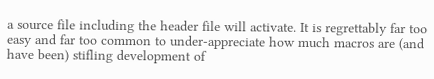a source file including the header file will activate. It is regrettably far too easy and far too common to under-appreciate how much macros are (and have been) stifling development of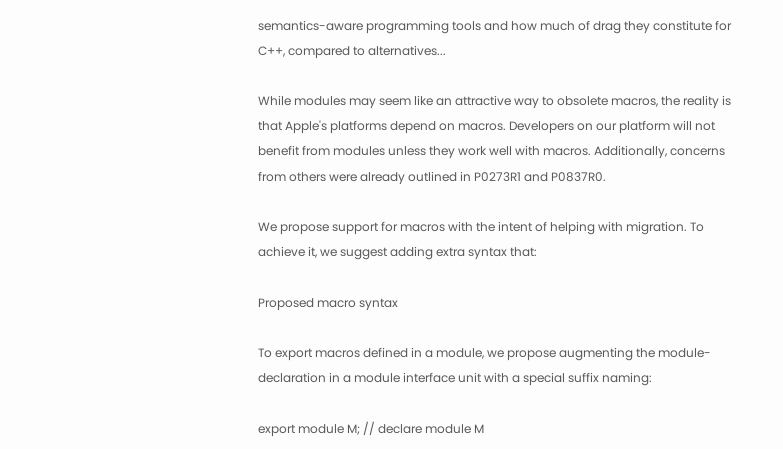semantics-aware programming tools and how much of drag they constitute for C++, compared to alternatives...

While modules may seem like an attractive way to obsolete macros, the reality is that Apple's platforms depend on macros. Developers on our platform will not benefit from modules unless they work well with macros. Additionally, concerns from others were already outlined in P0273R1 and P0837R0.

We propose support for macros with the intent of helping with migration. To achieve it, we suggest adding extra syntax that:

Proposed macro syntax

To export macros defined in a module, we propose augmenting the module-declaration in a module interface unit with a special suffix naming:

export module M; // declare module M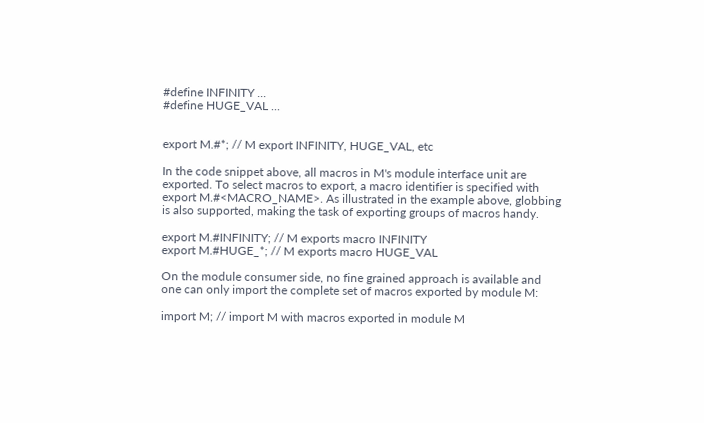#define INFINITY ...
#define HUGE_VAL ...


export M.#*; // M export INFINITY, HUGE_VAL, etc

In the code snippet above, all macros in M's module interface unit are exported. To select macros to export, a macro identifier is specified with export M.#<MACRO_NAME>. As illustrated in the example above, globbing is also supported, making the task of exporting groups of macros handy.

export M.#INFINITY; // M exports macro INFINITY
export M.#HUGE_*; // M exports macro HUGE_VAL

On the module consumer side, no fine grained approach is available and one can only import the complete set of macros exported by module M:

import M; // import M with macros exported in module M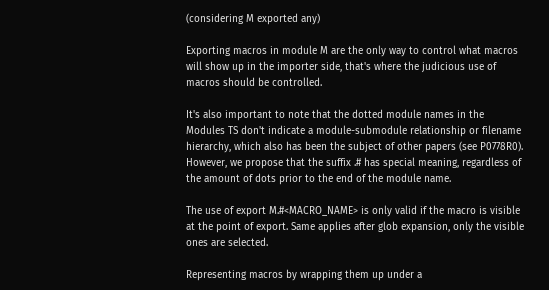(considering M exported any)

Exporting macros in module M are the only way to control what macros will show up in the importer side, that's where the judicious use of macros should be controlled.

It's also important to note that the dotted module names in the Modules TS don't indicate a module-submodule relationship or filename hierarchy, which also has been the subject of other papers (see P0778R0). However, we propose that the suffix .# has special meaning, regardless of the amount of dots prior to the end of the module name.

The use of export M.#<MACRO_NAME> is only valid if the macro is visible at the point of export. Same applies after glob expansion, only the visible ones are selected.

Representing macros by wrapping them up under a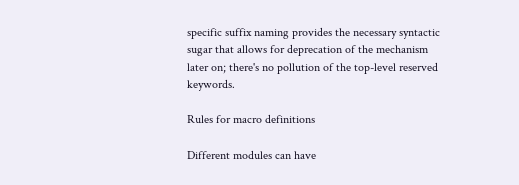specific suffix naming provides the necessary syntactic sugar that allows for deprecation of the mechanism later on; there's no pollution of the top-level reserved keywords.

Rules for macro definitions

Different modules can have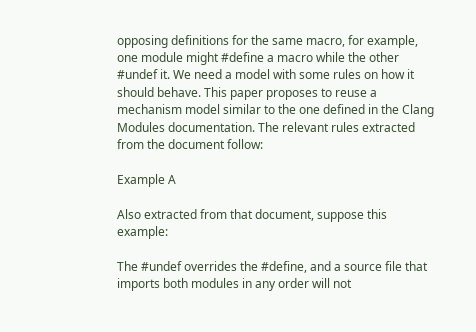opposing definitions for the same macro, for example, one module might #define a macro while the other #undef it. We need a model with some rules on how it should behave. This paper proposes to reuse a mechanism model similar to the one defined in the Clang Modules documentation. The relevant rules extracted from the document follow:

Example A

Also extracted from that document, suppose this example:

The #undef overrides the #define, and a source file that imports both modules in any order will not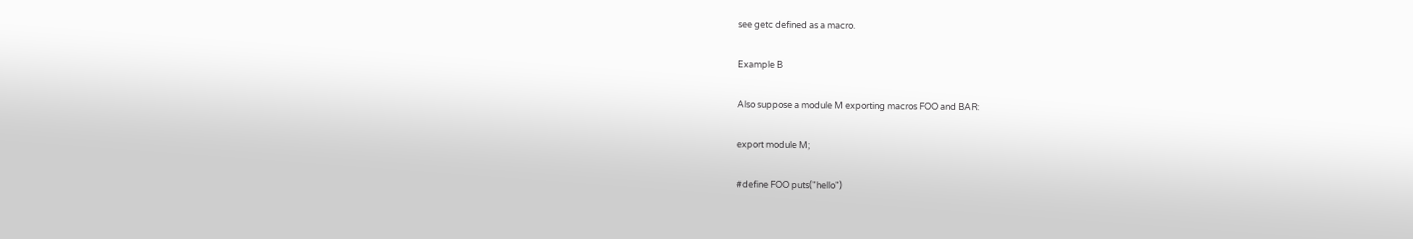see getc defined as a macro.

Example B

Also suppose a module M exporting macros FOO and BAR:

export module M;

#define FOO puts("hello")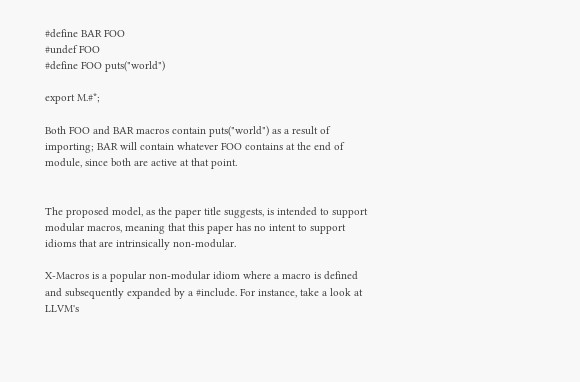#define BAR FOO
#undef FOO
#define FOO puts("world")

export M.#*;

Both FOO and BAR macros contain puts("world") as a result of importing; BAR will contain whatever FOO contains at the end of module, since both are active at that point.


The proposed model, as the paper title suggests, is intended to support modular macros, meaning that this paper has no intent to support idioms that are intrinsically non-modular.

X-Macros is a popular non-modular idiom where a macro is defined and subsequently expanded by a #include. For instance, take a look at LLVM's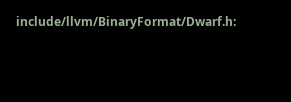include/llvm/BinaryFormat/Dwarf.h: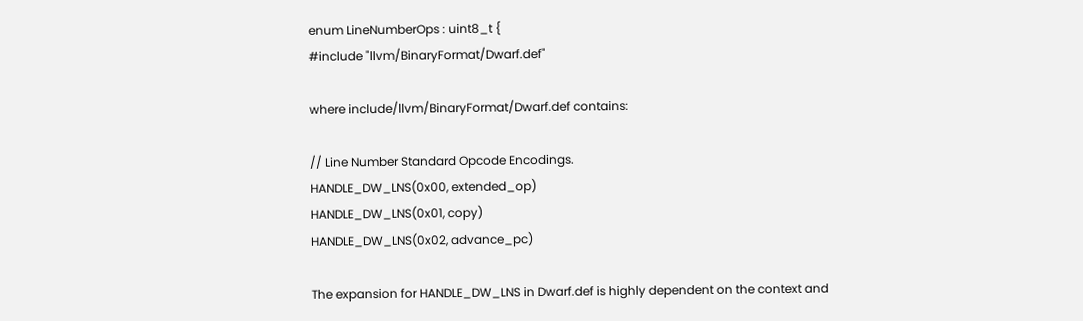enum LineNumberOps : uint8_t {
#include "llvm/BinaryFormat/Dwarf.def"

where include/llvm/BinaryFormat/Dwarf.def contains:

// Line Number Standard Opcode Encodings.
HANDLE_DW_LNS(0x00, extended_op)
HANDLE_DW_LNS(0x01, copy)
HANDLE_DW_LNS(0x02, advance_pc)

The expansion for HANDLE_DW_LNS in Dwarf.def is highly dependent on the context and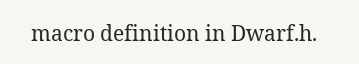macro definition in Dwarf.h.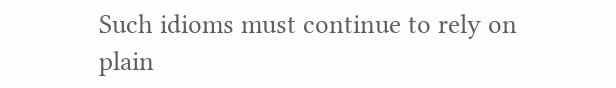Such idioms must continue to rely on plain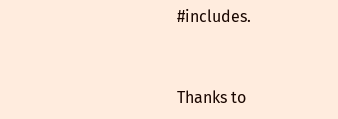#includes.


Thanks to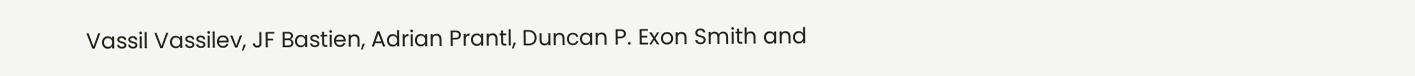Vassil Vassilev, JF Bastien, Adrian Prantl, Duncan P. Exon Smith and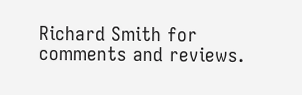Richard Smith for comments and reviews.